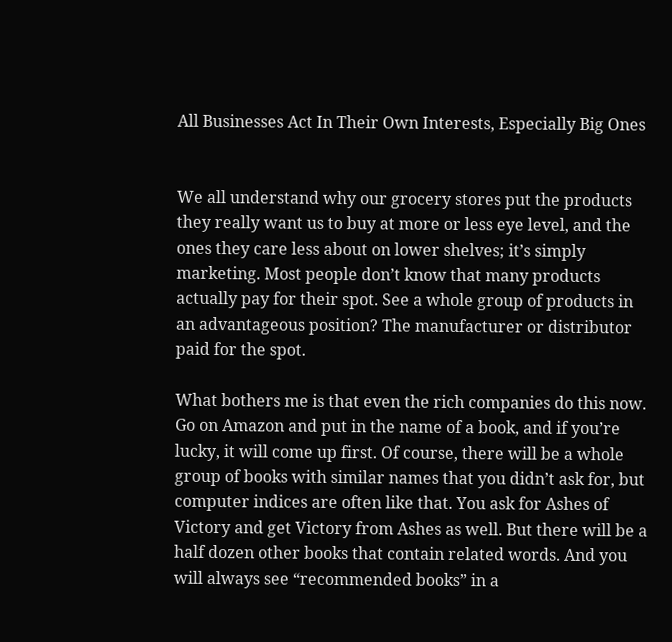All Businesses Act In Their Own Interests, Especially Big Ones


We all understand why our grocery stores put the products they really want us to buy at more or less eye level, and the ones they care less about on lower shelves; it’s simply marketing. Most people don’t know that many products actually pay for their spot. See a whole group of products in an advantageous position? The manufacturer or distributor paid for the spot.

What bothers me is that even the rich companies do this now. Go on Amazon and put in the name of a book, and if you’re lucky, it will come up first. Of course, there will be a whole group of books with similar names that you didn’t ask for, but computer indices are often like that. You ask for Ashes of Victory and get Victory from Ashes as well. But there will be a half dozen other books that contain related words. And you will always see “recommended books” in a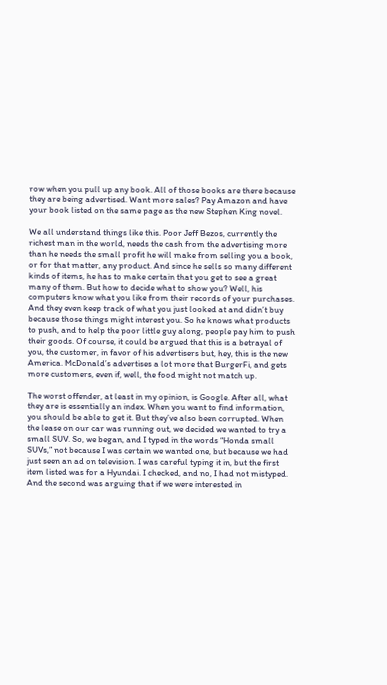row when you pull up any book. All of those books are there because they are being advertised. Want more sales? Pay Amazon and have your book listed on the same page as the new Stephen King novel.

We all understand things like this. Poor Jeff Bezos, currently the richest man in the world, needs the cash from the advertising more than he needs the small profit he will make from selling you a book, or for that matter, any product. And since he sells so many different kinds of items, he has to make certain that you get to see a great many of them. But how to decide what to show you? Well, his computers know what you like from their records of your purchases. And they even keep track of what you just looked at and didn’t buy because those things might interest you. So he knows what products to push, and to help the poor little guy along, people pay him to push their goods. Of course, it could be argued that this is a betrayal of you, the customer, in favor of his advertisers but, hey, this is the new America. McDonald’s advertises a lot more that BurgerFi, and gets more customers, even if, well, the food might not match up.

The worst offender, at least in my opinion, is Google. After all, what they are is essentially an index. When you want to find information, you should be able to get it. But they’ve also been corrupted. When the lease on our car was running out, we decided we wanted to try a small SUV. So, we began, and I typed in the words “Honda small SUVs,” not because I was certain we wanted one, but because we had just seen an ad on television. I was careful typing it in, but the first item listed was for a Hyundai. I checked, and no, I had not mistyped. And the second was arguing that if we were interested in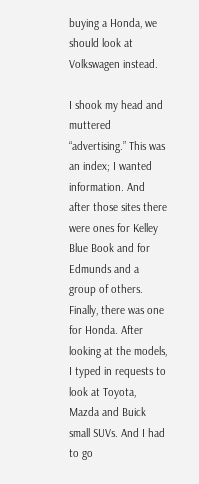buying a Honda, we should look at Volkswagen instead.

I shook my head and muttered “advertising.” This was an index; I wanted information. And after those sites there were ones for Kelley Blue Book and for Edmunds and a group of others. Finally, there was one for Honda. After looking at the models, I typed in requests to look at Toyota, Mazda and Buick small SUVs. And I had to go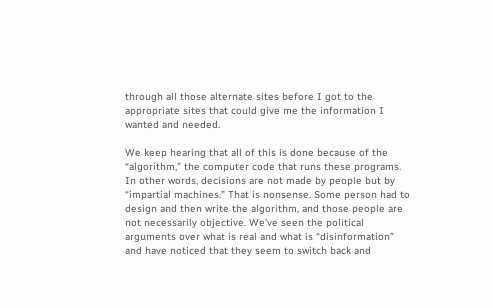through all those alternate sites before I got to the appropriate sites that could give me the information I wanted and needed.

We keep hearing that all of this is done because of the “algorithm,” the computer code that runs these programs. In other words, decisions are not made by people but by “impartial machines.” That is nonsense. Some person had to design and then write the algorithm, and those people are not necessarily objective. We’ve seen the political arguments over what is real and what is “disinformation” and have noticed that they seem to switch back and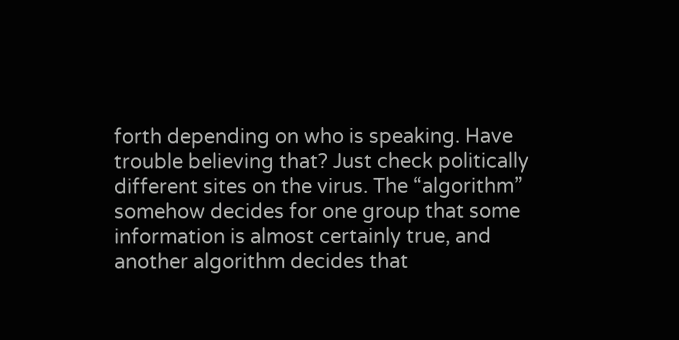forth depending on who is speaking. Have trouble believing that? Just check politically different sites on the virus. The “algorithm” somehow decides for one group that some information is almost certainly true, and another algorithm decides that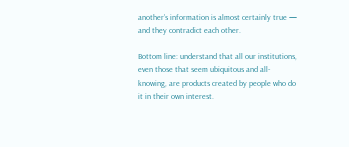another’s information is almost certainly true — and they contradict each other.

Bottom line: understand that all our institutions, even those that seem ubiquitous and all-knowing, are products created by people who do it in their own interest.